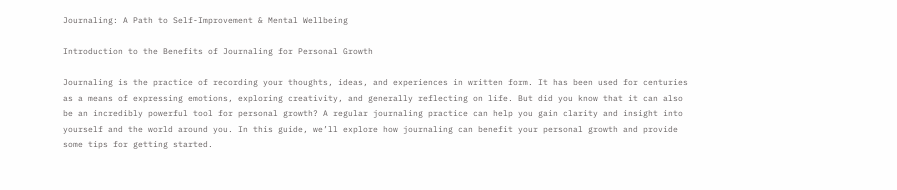Journaling: A Path to Self-Improvement & Mental Wellbeing

Introduction to the Benefits of Journaling for Personal Growth

Journaling is the practice of recording your thoughts, ideas, and experiences in written form. It has been used for centuries as a means of expressing emotions, exploring creativity, and generally reflecting on life. But did you know that it can also be an incredibly powerful tool for personal growth? A regular journaling practice can help you gain clarity and insight into yourself and the world around you. In this guide, we’ll explore how journaling can benefit your personal growth and provide some tips for getting started.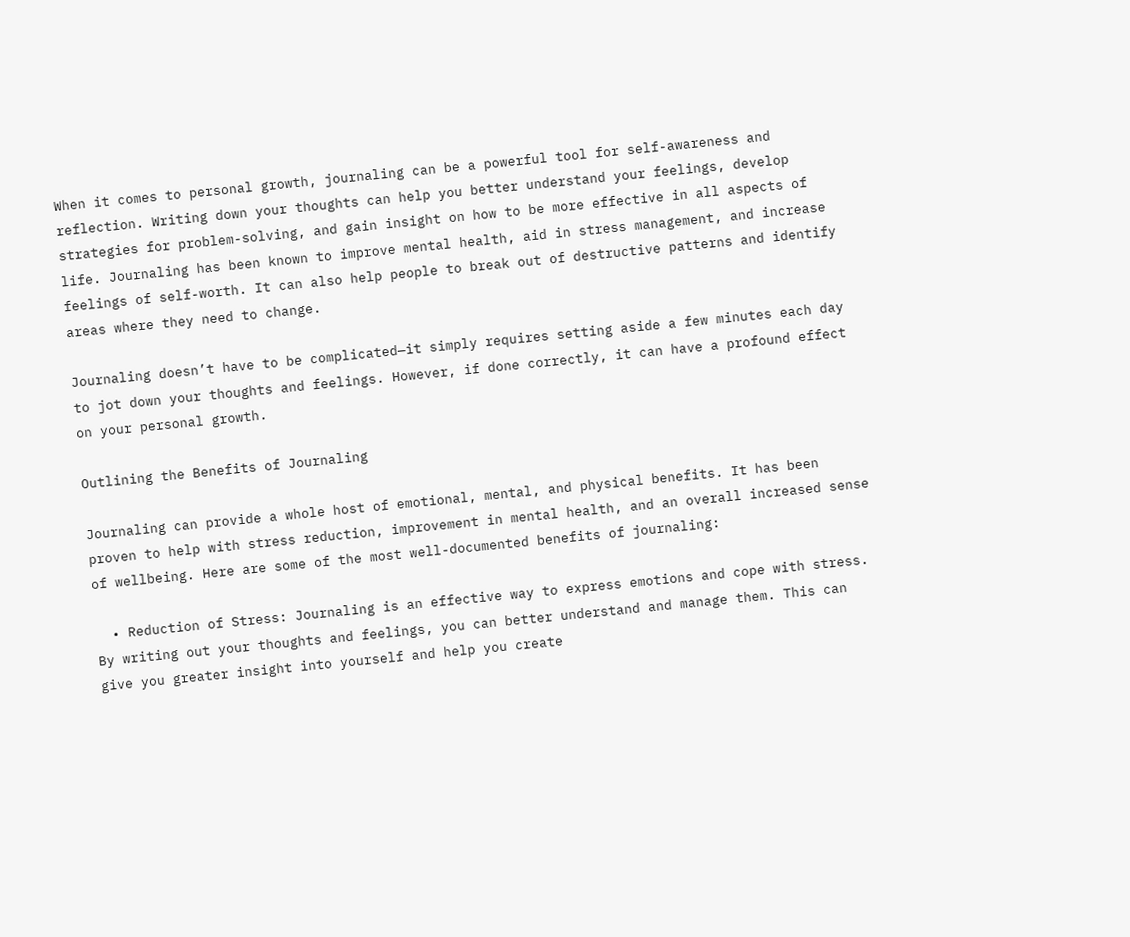When it comes to personal growth, journaling can be a powerful tool for self-awareness and reflection. Writing down your thoughts can help you better understand your feelings, develop strategies for problem-solving, and gain insight on how to be more effective in all aspects of life. Journaling has been known to improve mental health, aid in stress management, and increase feelings of self-worth. It can also help people to break out of destructive patterns and identify areas where they need to change.

Journaling doesn’t have to be complicated—it simply requires setting aside a few minutes each day to jot down your thoughts and feelings. However, if done correctly, it can have a profound effect on your personal growth.

Outlining the Benefits of Journaling

Journaling can provide a whole host of emotional, mental, and physical benefits. It has been proven to help with stress reduction, improvement in mental health, and an overall increased sense of wellbeing. Here are some of the most well-documented benefits of journaling:

  • Reduction of Stress: Journaling is an effective way to express emotions and cope with stress. By writing out your thoughts and feelings, you can better understand and manage them. This can give you greater insight into yourself and help you create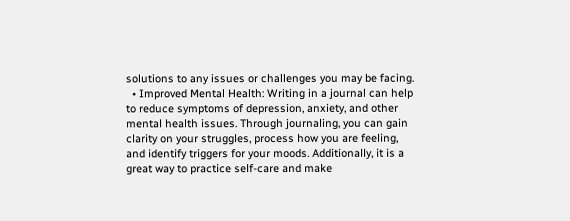solutions to any issues or challenges you may be facing.
  • Improved Mental Health: Writing in a journal can help to reduce symptoms of depression, anxiety, and other mental health issues. Through journaling, you can gain clarity on your struggles, process how you are feeling, and identify triggers for your moods. Additionally, it is a great way to practice self-care and make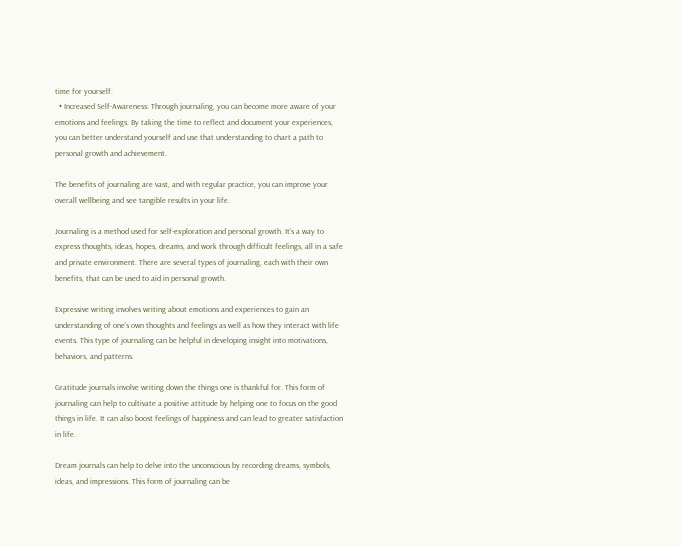time for yourself.
  • Increased Self-Awareness: Through journaling, you can become more aware of your emotions and feelings. By taking the time to reflect and document your experiences, you can better understand yourself and use that understanding to chart a path to personal growth and achievement.

The benefits of journaling are vast, and with regular practice, you can improve your overall wellbeing and see tangible results in your life.

Journaling is a method used for self-exploration and personal growth. It’s a way to express thoughts, ideas, hopes, dreams, and work through difficult feelings, all in a safe and private environment. There are several types of journaling, each with their own benefits, that can be used to aid in personal growth.

Expressive writing involves writing about emotions and experiences to gain an understanding of one’s own thoughts and feelings as well as how they interact with life events. This type of journaling can be helpful in developing insight into motivations, behaviors, and patterns.

Gratitude journals involve writing down the things one is thankful for. This form of journaling can help to cultivate a positive attitude by helping one to focus on the good things in life. It can also boost feelings of happiness and can lead to greater satisfaction in life.

Dream journals can help to delve into the unconscious by recording dreams, symbols, ideas, and impressions. This form of journaling can be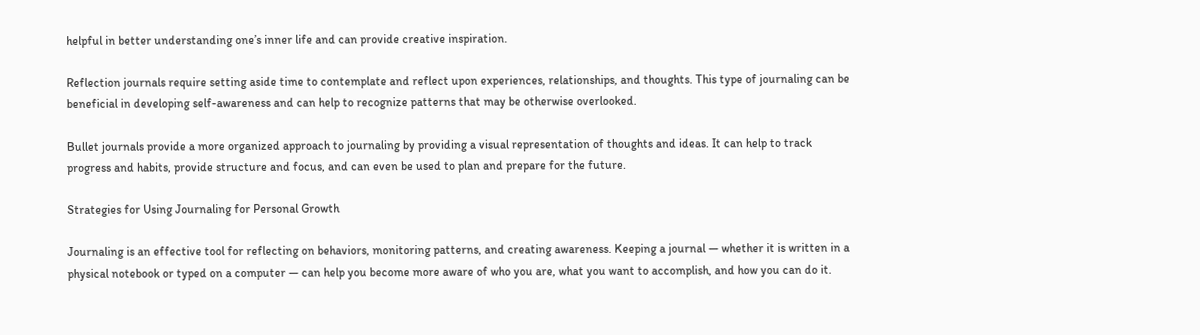helpful in better understanding one’s inner life and can provide creative inspiration.

Reflection journals require setting aside time to contemplate and reflect upon experiences, relationships, and thoughts. This type of journaling can be beneficial in developing self-awareness and can help to recognize patterns that may be otherwise overlooked.

Bullet journals provide a more organized approach to journaling by providing a visual representation of thoughts and ideas. It can help to track progress and habits, provide structure and focus, and can even be used to plan and prepare for the future.

Strategies for Using Journaling for Personal Growth

Journaling is an effective tool for reflecting on behaviors, monitoring patterns, and creating awareness. Keeping a journal — whether it is written in a physical notebook or typed on a computer — can help you become more aware of who you are, what you want to accomplish, and how you can do it.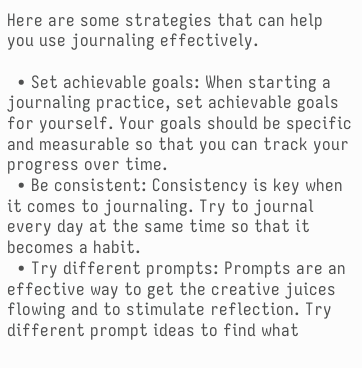Here are some strategies that can help you use journaling effectively.

  • Set achievable goals: When starting a journaling practice, set achievable goals for yourself. Your goals should be specific and measurable so that you can track your progress over time.
  • Be consistent: Consistency is key when it comes to journaling. Try to journal every day at the same time so that it becomes a habit.
  • Try different prompts: Prompts are an effective way to get the creative juices flowing and to stimulate reflection. Try different prompt ideas to find what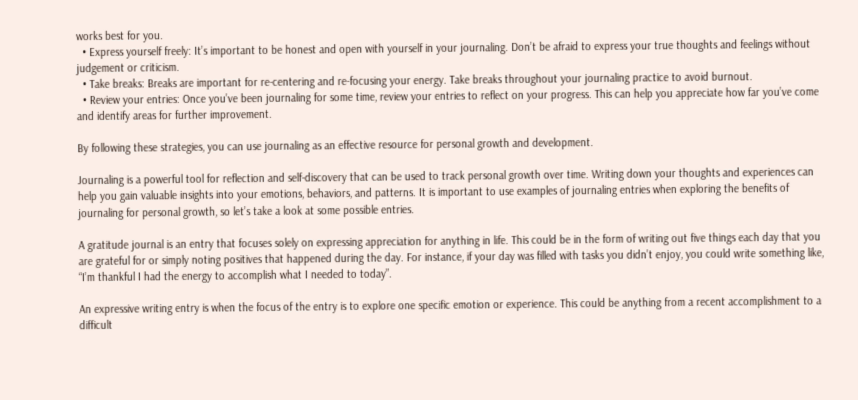works best for you.
  • Express yourself freely: It’s important to be honest and open with yourself in your journaling. Don’t be afraid to express your true thoughts and feelings without judgement or criticism.
  • Take breaks: Breaks are important for re-centering and re-focusing your energy. Take breaks throughout your journaling practice to avoid burnout.
  • Review your entries: Once you’ve been journaling for some time, review your entries to reflect on your progress. This can help you appreciate how far you’ve come and identify areas for further improvement.

By following these strategies, you can use journaling as an effective resource for personal growth and development.

Journaling is a powerful tool for reflection and self-discovery that can be used to track personal growth over time. Writing down your thoughts and experiences can help you gain valuable insights into your emotions, behaviors, and patterns. It is important to use examples of journaling entries when exploring the benefits of journaling for personal growth, so let’s take a look at some possible entries.

A gratitude journal is an entry that focuses solely on expressing appreciation for anything in life. This could be in the form of writing out five things each day that you are grateful for or simply noting positives that happened during the day. For instance, if your day was filled with tasks you didn’t enjoy, you could write something like, “I’m thankful I had the energy to accomplish what I needed to today”.

An expressive writing entry is when the focus of the entry is to explore one specific emotion or experience. This could be anything from a recent accomplishment to a difficult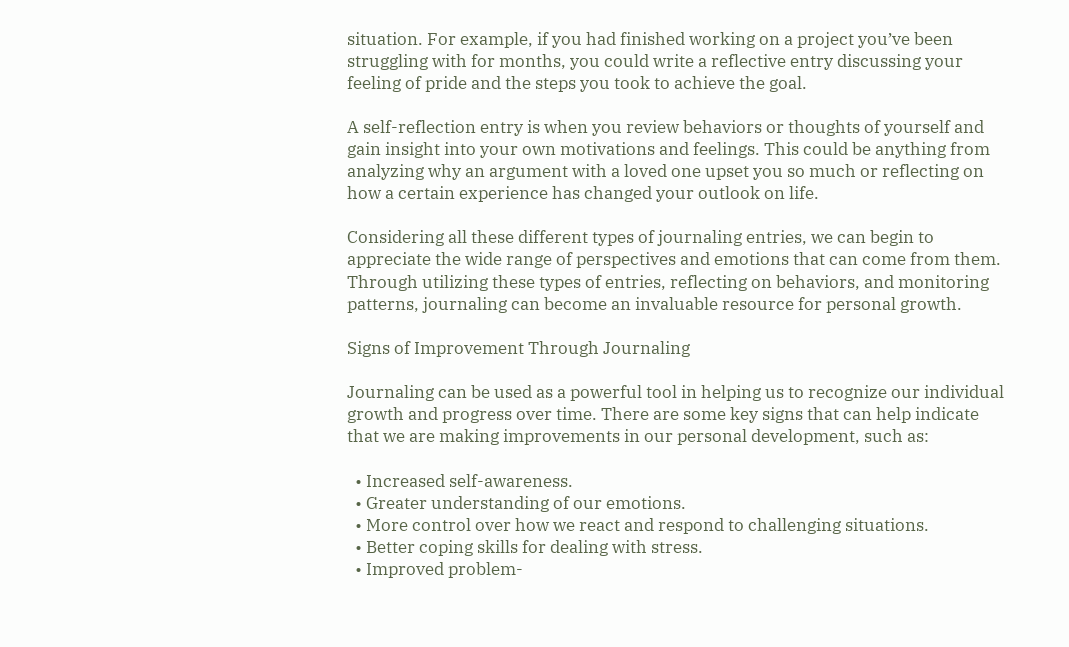situation. For example, if you had finished working on a project you’ve been struggling with for months, you could write a reflective entry discussing your feeling of pride and the steps you took to achieve the goal.

A self-reflection entry is when you review behaviors or thoughts of yourself and gain insight into your own motivations and feelings. This could be anything from analyzing why an argument with a loved one upset you so much or reflecting on how a certain experience has changed your outlook on life.

Considering all these different types of journaling entries, we can begin to appreciate the wide range of perspectives and emotions that can come from them. Through utilizing these types of entries, reflecting on behaviors, and monitoring patterns, journaling can become an invaluable resource for personal growth.

Signs of Improvement Through Journaling

Journaling can be used as a powerful tool in helping us to recognize our individual growth and progress over time. There are some key signs that can help indicate that we are making improvements in our personal development, such as:

  • Increased self-awareness.
  • Greater understanding of our emotions.
  • More control over how we react and respond to challenging situations.
  • Better coping skills for dealing with stress.
  • Improved problem-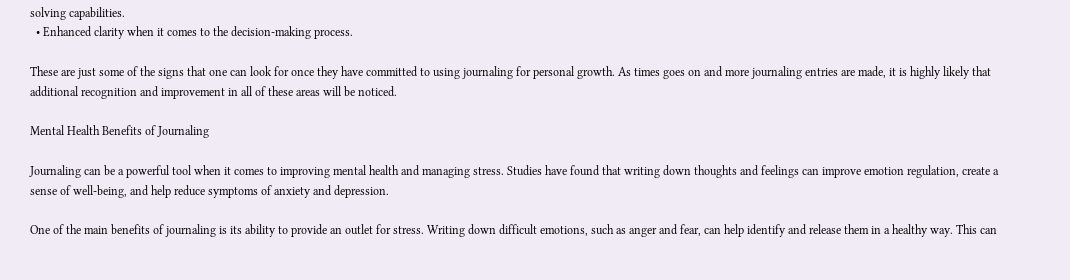solving capabilities.
  • Enhanced clarity when it comes to the decision-making process.

These are just some of the signs that one can look for once they have committed to using journaling for personal growth. As times goes on and more journaling entries are made, it is highly likely that additional recognition and improvement in all of these areas will be noticed.

Mental Health Benefits of Journaling

Journaling can be a powerful tool when it comes to improving mental health and managing stress. Studies have found that writing down thoughts and feelings can improve emotion regulation, create a sense of well-being, and help reduce symptoms of anxiety and depression.

One of the main benefits of journaling is its ability to provide an outlet for stress. Writing down difficult emotions, such as anger and fear, can help identify and release them in a healthy way. This can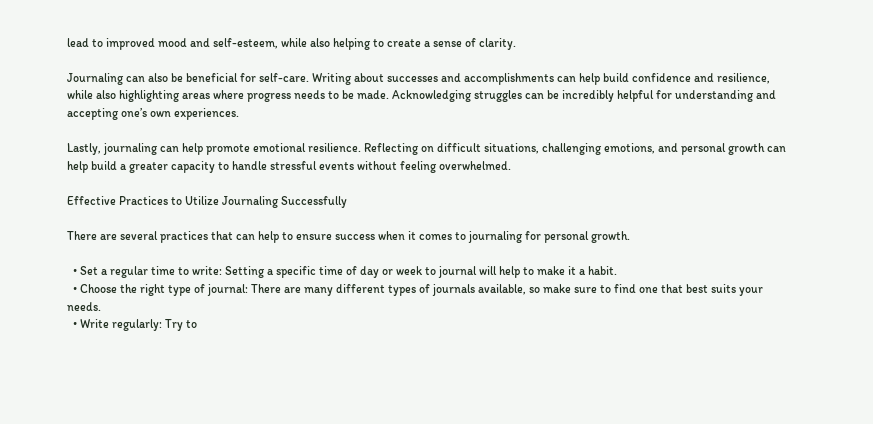lead to improved mood and self-esteem, while also helping to create a sense of clarity.

Journaling can also be beneficial for self-care. Writing about successes and accomplishments can help build confidence and resilience, while also highlighting areas where progress needs to be made. Acknowledging struggles can be incredibly helpful for understanding and accepting one’s own experiences.

Lastly, journaling can help promote emotional resilience. Reflecting on difficult situations, challenging emotions, and personal growth can help build a greater capacity to handle stressful events without feeling overwhelmed.

Effective Practices to Utilize Journaling Successfully

There are several practices that can help to ensure success when it comes to journaling for personal growth.

  • Set a regular time to write: Setting a specific time of day or week to journal will help to make it a habit.
  • Choose the right type of journal: There are many different types of journals available, so make sure to find one that best suits your needs.
  • Write regularly: Try to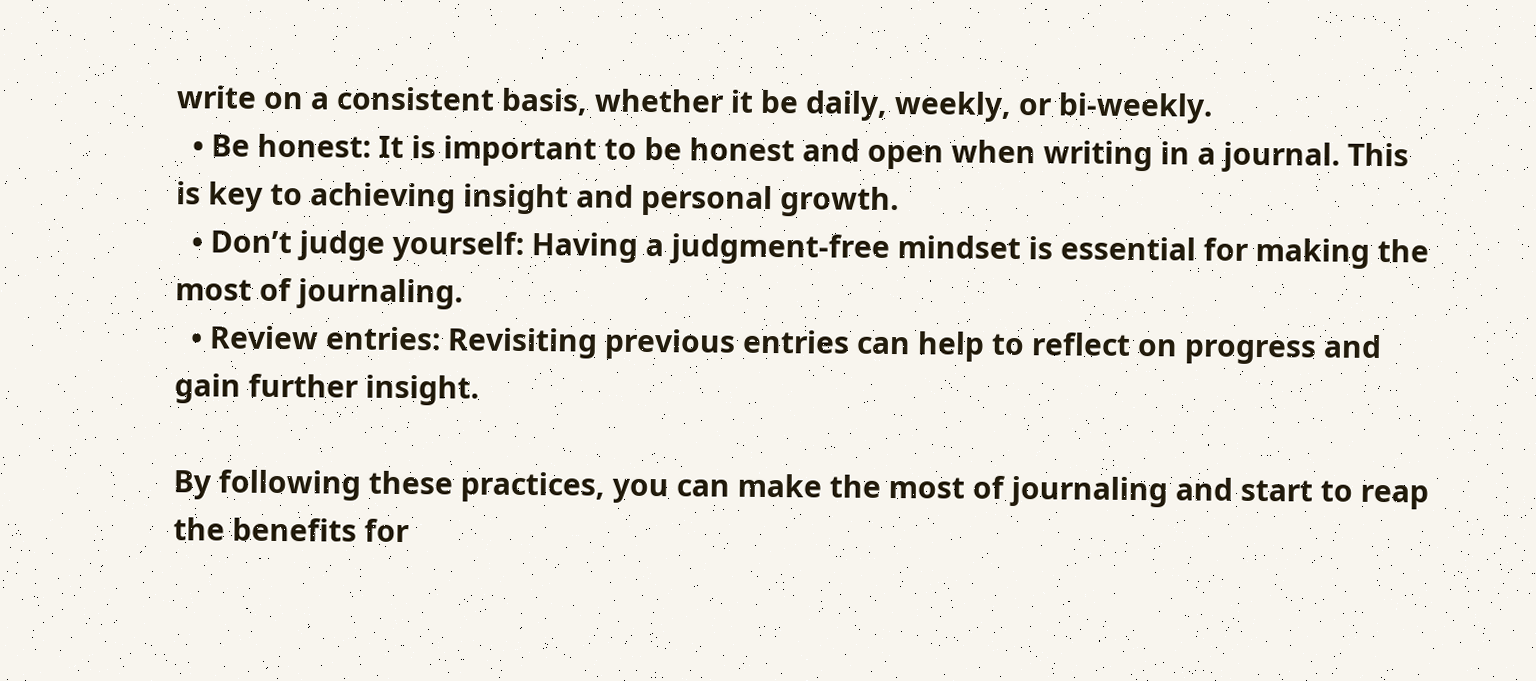write on a consistent basis, whether it be daily, weekly, or bi-weekly.
  • Be honest: It is important to be honest and open when writing in a journal. This is key to achieving insight and personal growth.
  • Don’t judge yourself: Having a judgment-free mindset is essential for making the most of journaling.
  • Review entries: Revisiting previous entries can help to reflect on progress and gain further insight.

By following these practices, you can make the most of journaling and start to reap the benefits for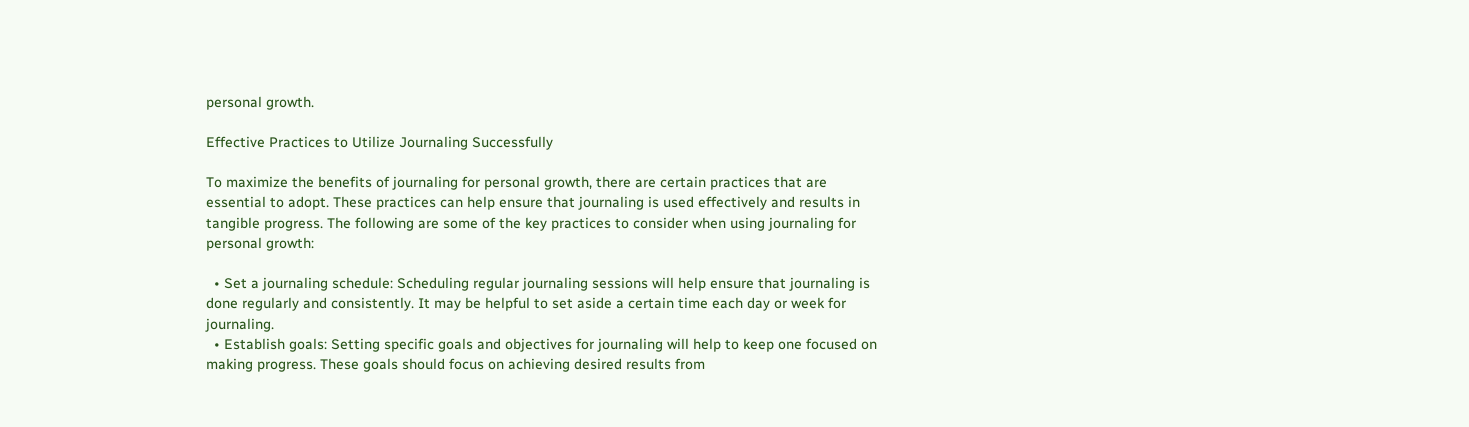personal growth.

Effective Practices to Utilize Journaling Successfully

To maximize the benefits of journaling for personal growth, there are certain practices that are essential to adopt. These practices can help ensure that journaling is used effectively and results in tangible progress. The following are some of the key practices to consider when using journaling for personal growth:

  • Set a journaling schedule: Scheduling regular journaling sessions will help ensure that journaling is done regularly and consistently. It may be helpful to set aside a certain time each day or week for journaling.
  • Establish goals: Setting specific goals and objectives for journaling will help to keep one focused on making progress. These goals should focus on achieving desired results from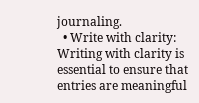journaling.
  • Write with clarity: Writing with clarity is essential to ensure that entries are meaningful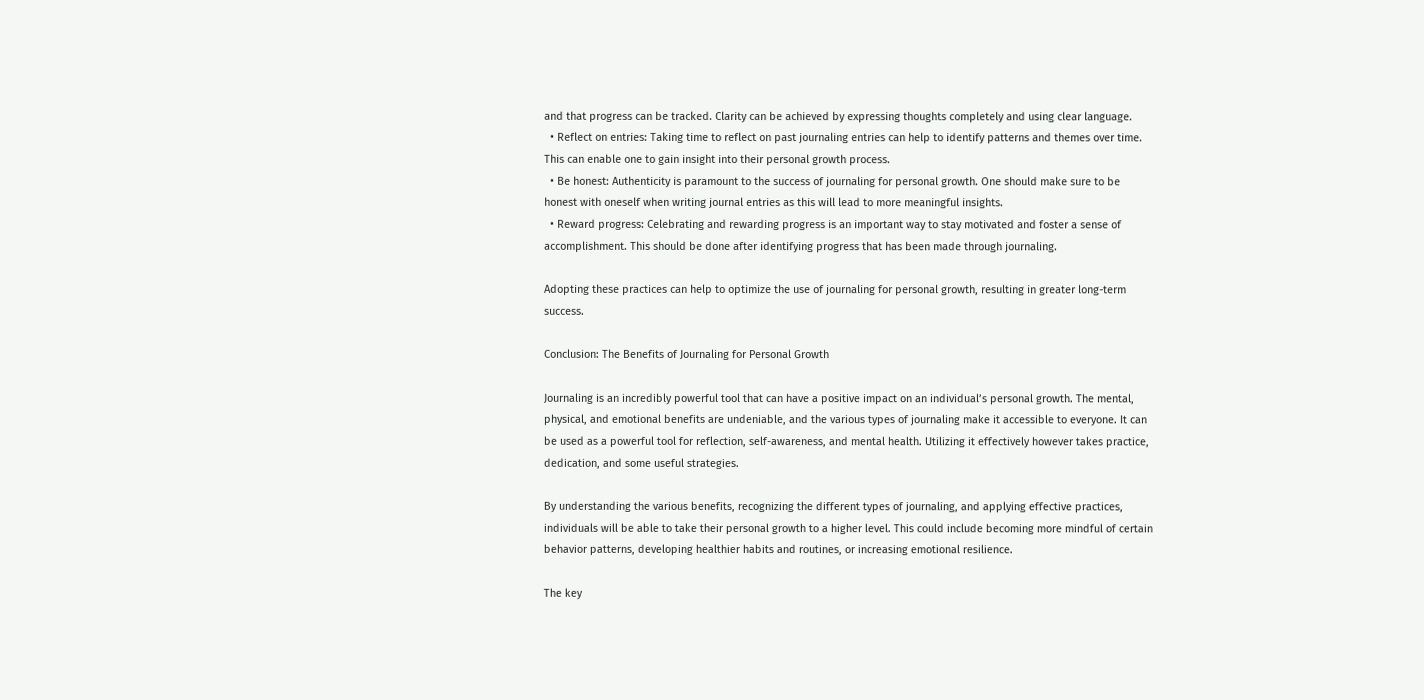and that progress can be tracked. Clarity can be achieved by expressing thoughts completely and using clear language.
  • Reflect on entries: Taking time to reflect on past journaling entries can help to identify patterns and themes over time. This can enable one to gain insight into their personal growth process.
  • Be honest: Authenticity is paramount to the success of journaling for personal growth. One should make sure to be honest with oneself when writing journal entries as this will lead to more meaningful insights.
  • Reward progress: Celebrating and rewarding progress is an important way to stay motivated and foster a sense of accomplishment. This should be done after identifying progress that has been made through journaling.

Adopting these practices can help to optimize the use of journaling for personal growth, resulting in greater long-term success.

Conclusion: The Benefits of Journaling for Personal Growth

Journaling is an incredibly powerful tool that can have a positive impact on an individual’s personal growth. The mental, physical, and emotional benefits are undeniable, and the various types of journaling make it accessible to everyone. It can be used as a powerful tool for reflection, self-awareness, and mental health. Utilizing it effectively however takes practice, dedication, and some useful strategies.

By understanding the various benefits, recognizing the different types of journaling, and applying effective practices, individuals will be able to take their personal growth to a higher level. This could include becoming more mindful of certain behavior patterns, developing healthier habits and routines, or increasing emotional resilience.

The key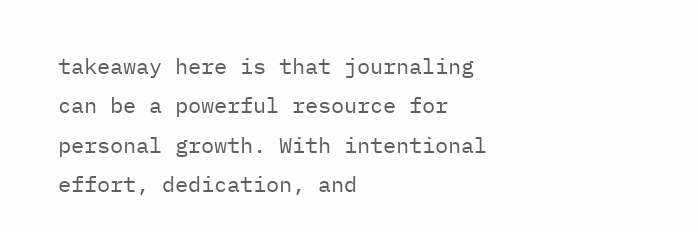takeaway here is that journaling can be a powerful resource for personal growth. With intentional effort, dedication, and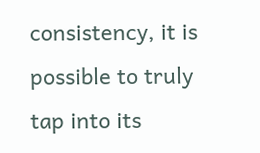consistency, it is possible to truly tap into its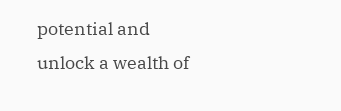potential and unlock a wealth of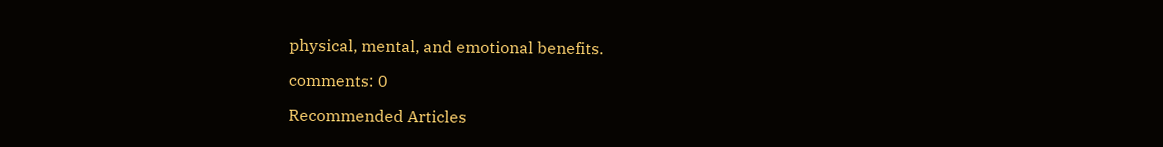physical, mental, and emotional benefits.

comments: 0

Recommended Articles